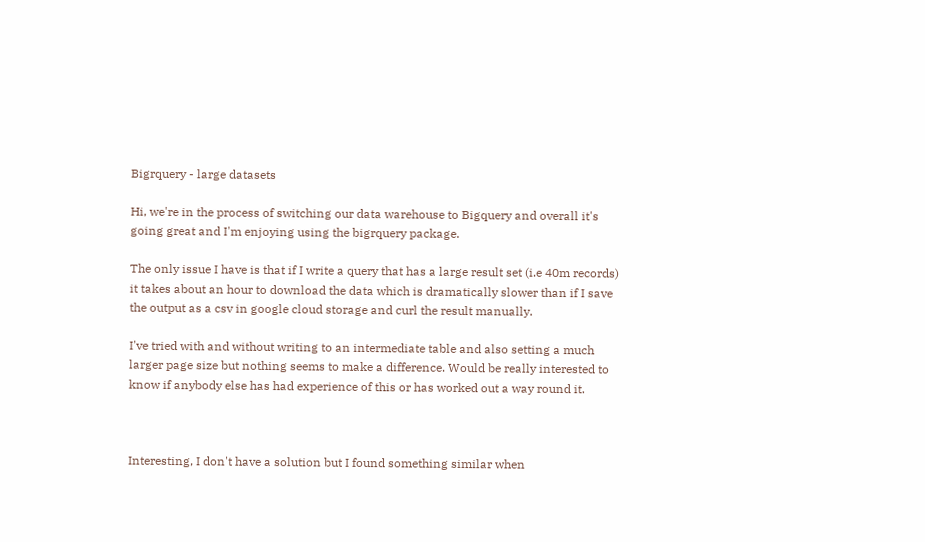Bigrquery - large datasets

Hi, we're in the process of switching our data warehouse to Bigquery and overall it's going great and I'm enjoying using the bigrquery package.

The only issue I have is that if I write a query that has a large result set (i.e 40m records) it takes about an hour to download the data which is dramatically slower than if I save the output as a csv in google cloud storage and curl the result manually.

I've tried with and without writing to an intermediate table and also setting a much larger page size but nothing seems to make a difference. Would be really interested to know if anybody else has had experience of this or has worked out a way round it.



Interesting, I don't have a solution but I found something similar when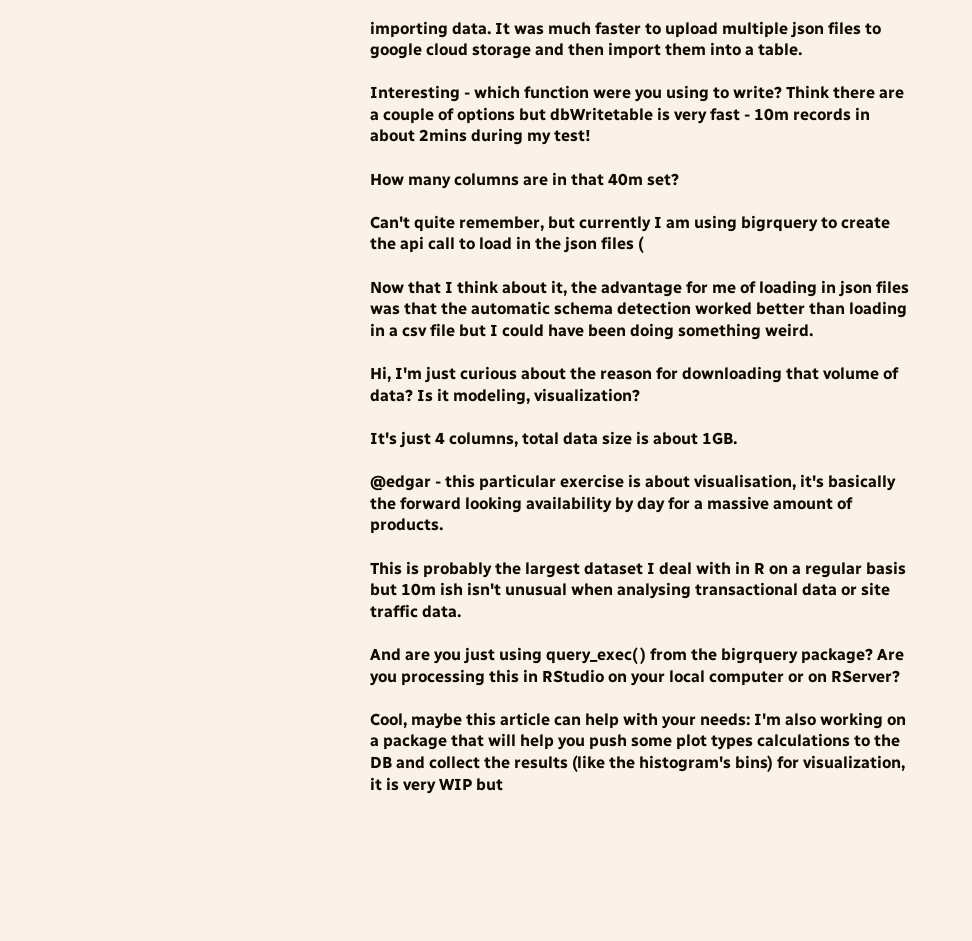importing data. It was much faster to upload multiple json files to google cloud storage and then import them into a table.

Interesting - which function were you using to write? Think there are a couple of options but dbWritetable is very fast - 10m records in about 2mins during my test!

How many columns are in that 40m set?

Can't quite remember, but currently I am using bigrquery to create the api call to load in the json files (

Now that I think about it, the advantage for me of loading in json files was that the automatic schema detection worked better than loading in a csv file but I could have been doing something weird.

Hi, I'm just curious about the reason for downloading that volume of data? Is it modeling, visualization?

It's just 4 columns, total data size is about 1GB.

@edgar - this particular exercise is about visualisation, it's basically the forward looking availability by day for a massive amount of products.

This is probably the largest dataset I deal with in R on a regular basis but 10m ish isn't unusual when analysing transactional data or site traffic data.

And are you just using query_exec( ) from the bigrquery package? Are you processing this in RStudio on your local computer or on RServer?

Cool, maybe this article can help with your needs: I'm also working on a package that will help you push some plot types calculations to the DB and collect the results (like the histogram's bins) for visualization, it is very WIP but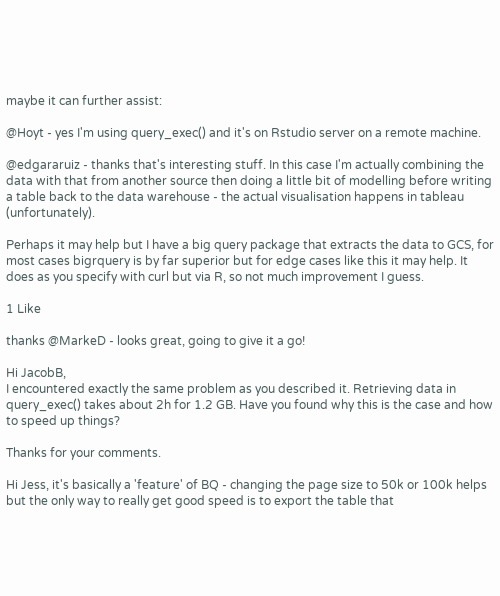maybe it can further assist:

@Hoyt - yes I'm using query_exec() and it's on Rstudio server on a remote machine.

@edgararuiz - thanks that's interesting stuff. In this case I'm actually combining the data with that from another source then doing a little bit of modelling before writing a table back to the data warehouse - the actual visualisation happens in tableau (unfortunately).

Perhaps it may help but I have a big query package that extracts the data to GCS, for most cases bigrquery is by far superior but for edge cases like this it may help. It does as you specify with curl but via R, so not much improvement I guess.

1 Like

thanks @MarkeD - looks great, going to give it a go!

Hi JacobB,
I encountered exactly the same problem as you described it. Retrieving data in query_exec() takes about 2h for 1.2 GB. Have you found why this is the case and how to speed up things?

Thanks for your comments.

Hi Jess, it's basically a 'feature' of BQ - changing the page size to 50k or 100k helps but the only way to really get good speed is to export the table that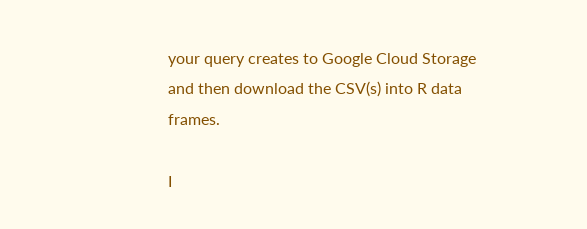your query creates to Google Cloud Storage and then download the CSV(s) into R data frames.

I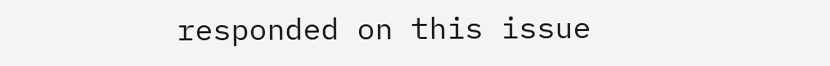responded on this issue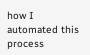how I automated this process